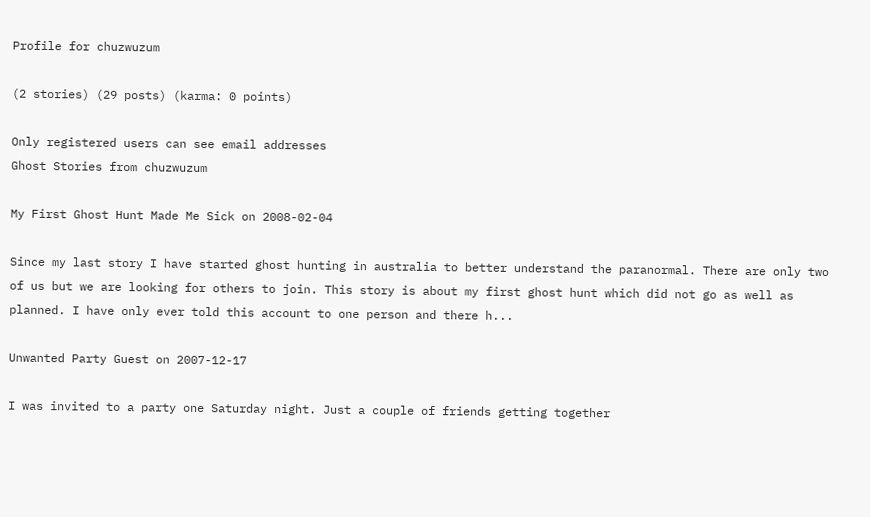Profile for chuzwuzum

(2 stories) (29 posts) (karma: 0 points)

Only registered users can see email addresses
Ghost Stories from chuzwuzum

My First Ghost Hunt Made Me Sick on 2008-02-04

Since my last story I have started ghost hunting in australia to better understand the paranormal. There are only two of us but we are looking for others to join. This story is about my first ghost hunt which did not go as well as planned. I have only ever told this account to one person and there h...

Unwanted Party Guest on 2007-12-17

I was invited to a party one Saturday night. Just a couple of friends getting together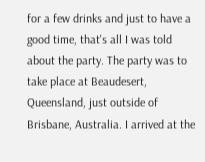for a few drinks and just to have a good time, that's all I was told about the party. The party was to take place at Beaudesert, Queensland, just outside of Brisbane, Australia. I arrived at the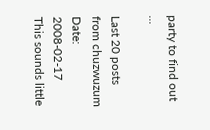party to find out ...

Last 20 posts from chuzwuzum
Date: 2008-02-17
This sounds little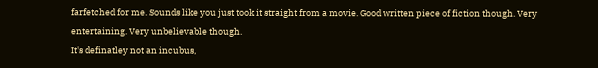farfetched for me. Sounds like you just took it straight from a movie. Good written piece of fiction though. Very entertaining. Very unbelievable though.
It's definatley not an incubus,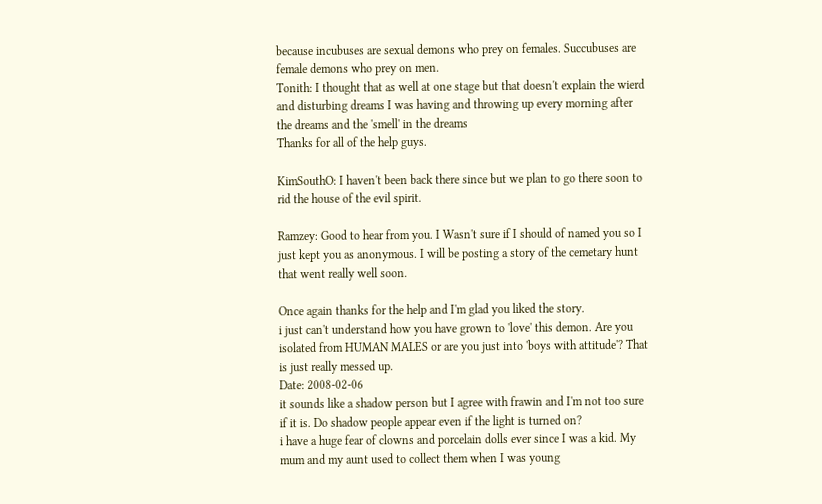because incubuses are sexual demons who prey on females. Succubuses are female demons who prey on men.
Tonith: I thought that as well at one stage but that doesn't explain the wierd and disturbing dreams I was having and throwing up every morning after the dreams and the 'smell' in the dreams
Thanks for all of the help guys.

KimSouthO: I haven't been back there since but we plan to go there soon to rid the house of the evil spirit.

Ramzey: Good to hear from you. I Wasn't sure if I should of named you so I just kept you as anonymous. I will be posting a story of the cemetary hunt that went really well soon.

Once again thanks for the help and I'm glad you liked the story.
i just can't understand how you have grown to 'love' this demon. Are you isolated from HUMAN MALES or are you just into 'boys with attitude'? That is just really messed up.
Date: 2008-02-06
it sounds like a shadow person but I agree with frawin and I'm not too sure if it is. Do shadow people appear even if the light is turned on?
i have a huge fear of clowns and porcelain dolls ever since I was a kid. My mum and my aunt used to collect them when I was young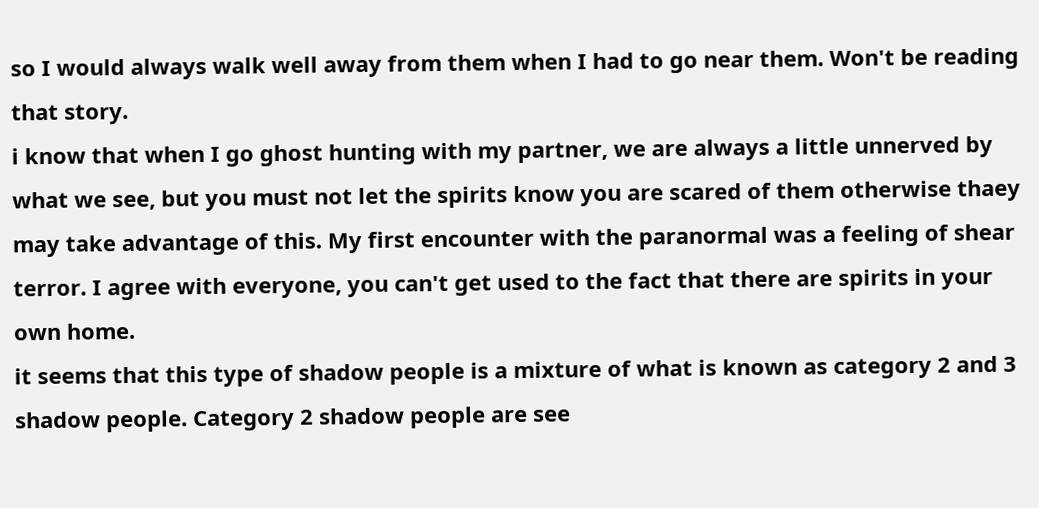so I would always walk well away from them when I had to go near them. Won't be reading that story.
i know that when I go ghost hunting with my partner, we are always a little unnerved by what we see, but you must not let the spirits know you are scared of them otherwise thaey may take advantage of this. My first encounter with the paranormal was a feeling of shear terror. I agree with everyone, you can't get used to the fact that there are spirits in your own home.
it seems that this type of shadow people is a mixture of what is known as category 2 and 3 shadow people. Category 2 shadow people are see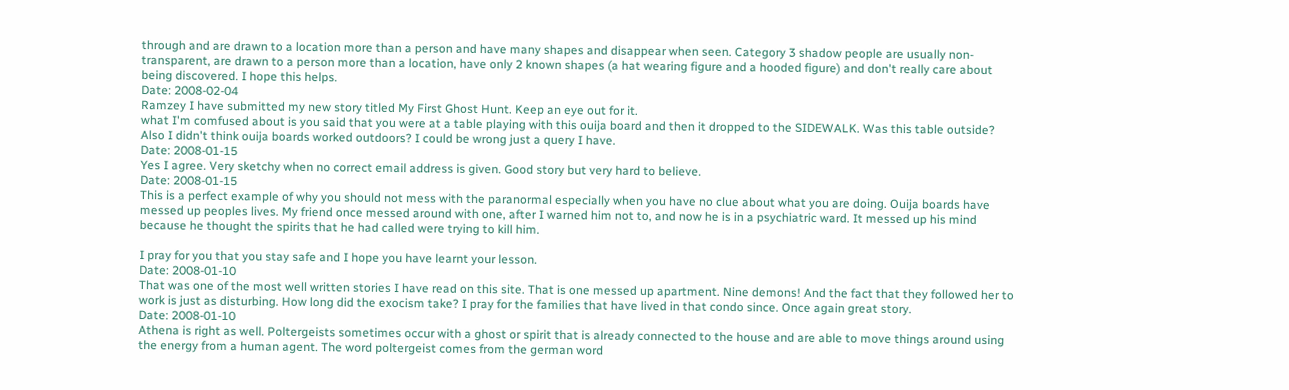through and are drawn to a location more than a person and have many shapes and disappear when seen. Category 3 shadow people are usually non-transparent, are drawn to a person more than a location, have only 2 known shapes (a hat wearing figure and a hooded figure) and don't really care about being discovered. I hope this helps.
Date: 2008-02-04
Ramzey I have submitted my new story titled My First Ghost Hunt. Keep an eye out for it.
what I'm comfused about is you said that you were at a table playing with this ouija board and then it dropped to the SIDEWALK. Was this table outside? Also I didn't think ouija boards worked outdoors? I could be wrong just a query I have.
Date: 2008-01-15
Yes I agree. Very sketchy when no correct email address is given. Good story but very hard to believe.
Date: 2008-01-15
This is a perfect example of why you should not mess with the paranormal especially when you have no clue about what you are doing. Ouija boards have messed up peoples lives. My friend once messed around with one, after I warned him not to, and now he is in a psychiatric ward. It messed up his mind because he thought the spirits that he had called were trying to kill him.

I pray for you that you stay safe and I hope you have learnt your lesson.
Date: 2008-01-10
That was one of the most well written stories I have read on this site. That is one messed up apartment. Nine demons! And the fact that they followed her to work is just as disturbing. How long did the exocism take? I pray for the families that have lived in that condo since. Once again great story.
Date: 2008-01-10
Athena is right as well. Poltergeists sometimes occur with a ghost or spirit that is already connected to the house and are able to move things around using the energy from a human agent. The word poltergeist comes from the german word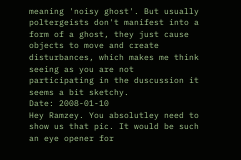meaning 'noisy ghost'. But usually poltergeists don't manifest into a form of a ghost, they just cause objects to move and create disturbances, which makes me think seeing as you are not participating in the duscussion it seems a bit sketchy.
Date: 2008-01-10
Hey Ramzey. You absolutley need to show us that pic. It would be such an eye opener for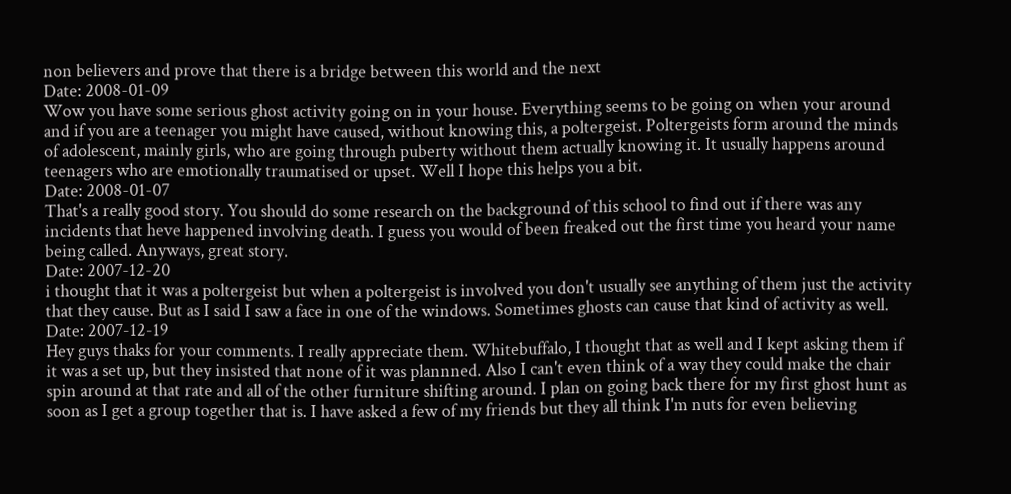non believers and prove that there is a bridge between this world and the next
Date: 2008-01-09
Wow you have some serious ghost activity going on in your house. Everything seems to be going on when your around and if you are a teenager you might have caused, without knowing this, a poltergeist. Poltergeists form around the minds of adolescent, mainly girls, who are going through puberty without them actually knowing it. It usually happens around teenagers who are emotionally traumatised or upset. Well I hope this helps you a bit.
Date: 2008-01-07
That's a really good story. You should do some research on the background of this school to find out if there was any incidents that heve happened involving death. I guess you would of been freaked out the first time you heard your name being called. Anyways, great story.
Date: 2007-12-20
i thought that it was a poltergeist but when a poltergeist is involved you don't usually see anything of them just the activity that they cause. But as I said I saw a face in one of the windows. Sometimes ghosts can cause that kind of activity as well.
Date: 2007-12-19
Hey guys thaks for your comments. I really appreciate them. Whitebuffalo, I thought that as well and I kept asking them if it was a set up, but they insisted that none of it was plannned. Also I can't even think of a way they could make the chair spin around at that rate and all of the other furniture shifting around. I plan on going back there for my first ghost hunt as soon as I get a group together that is. I have asked a few of my friends but they all think I'm nuts for even believing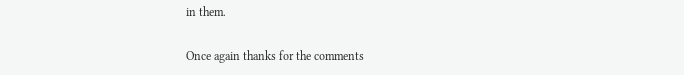in them.

Once again thanks for the comments